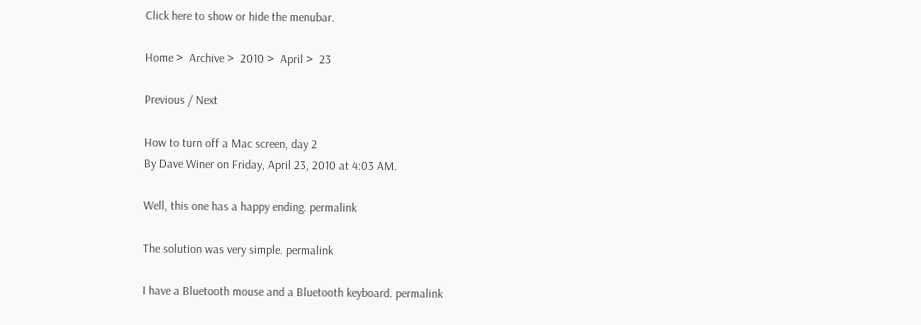Click here to show or hide the menubar.

Home >  Archive >  2010 >  April >  23

Previous / Next

How to turn off a Mac screen, day 2
By Dave Winer on Friday, April 23, 2010 at 4:03 AM.

Well, this one has a happy ending. permalink

The solution was very simple. permalink

I have a Bluetooth mouse and a Bluetooth keyboard. permalink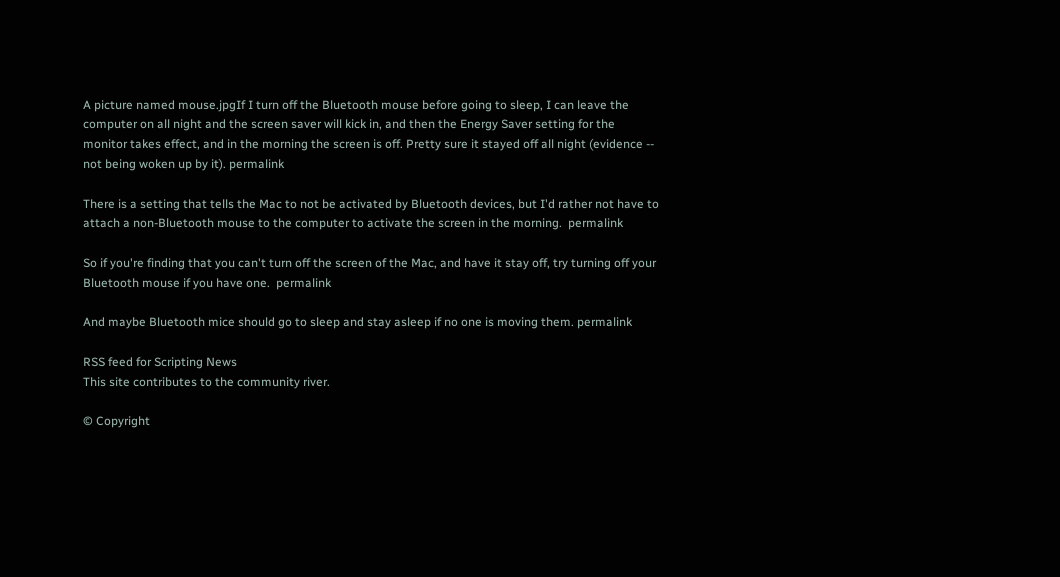A picture named mouse.jpgIf I turn off the Bluetooth mouse before going to sleep, I can leave the computer on all night and the screen saver will kick in, and then the Energy Saver setting for the monitor takes effect, and in the morning the screen is off. Pretty sure it stayed off all night (evidence -- not being woken up by it). permalink

There is a setting that tells the Mac to not be activated by Bluetooth devices, but I'd rather not have to attach a non-Bluetooth mouse to the computer to activate the screen in the morning.  permalink

So if you're finding that you can't turn off the screen of the Mac, and have it stay off, try turning off your Bluetooth mouse if you have one.  permalink

And maybe Bluetooth mice should go to sleep and stay asleep if no one is moving them. permalink

RSS feed for Scripting News
This site contributes to the community river.

© Copyright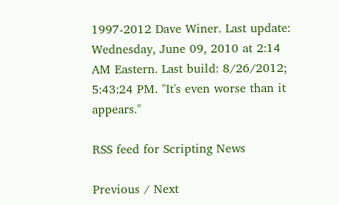1997-2012 Dave Winer. Last update: Wednesday, June 09, 2010 at 2:14 AM Eastern. Last build: 8/26/2012; 5:43:24 PM. "It's even worse than it appears."

RSS feed for Scripting News

Previous / Next